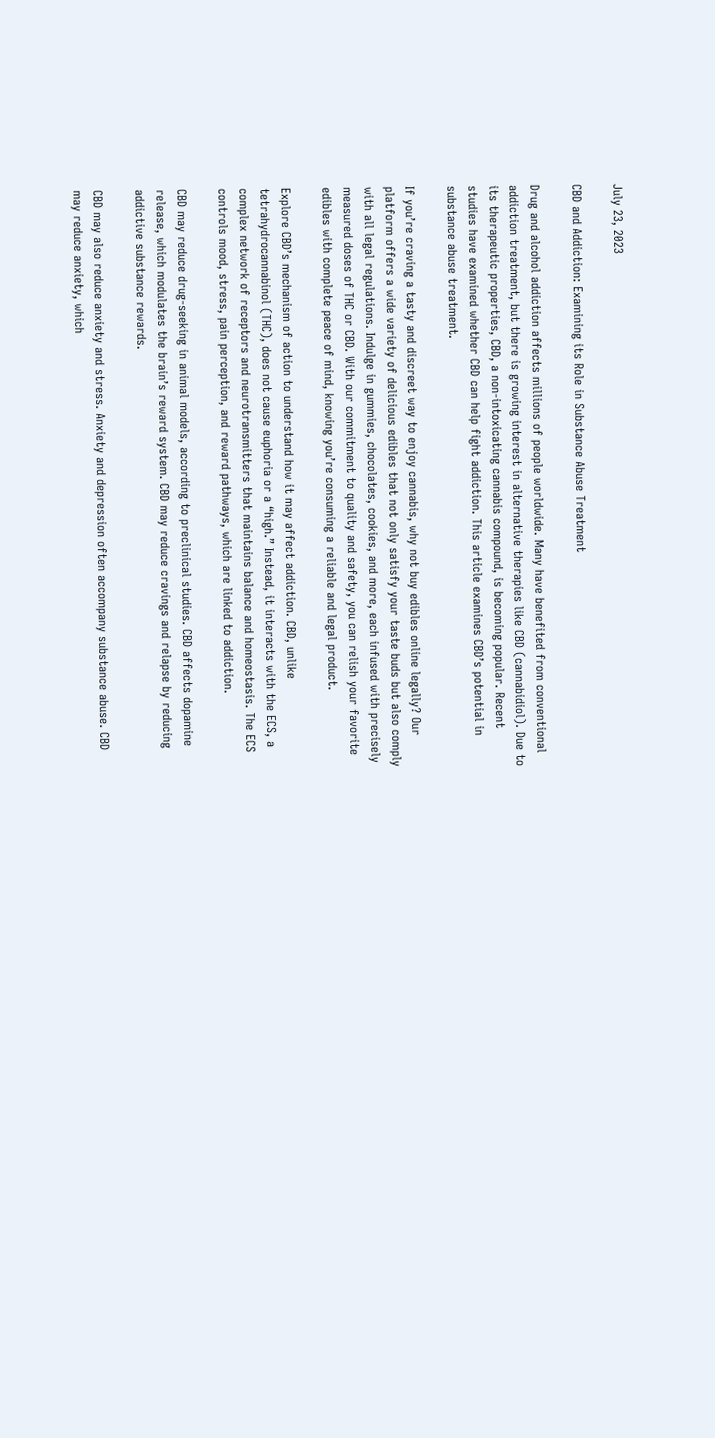July 23, 2023

CBD and Addiction: Examining its Role in Substance Abuse Treatment

Drug and alcohol addiction affects millions of people worldwide. Many have benefited from conventional addiction treatment, but there is growing interest in alternative therapies like CBD (cannabidiol). Due to its therapeutic properties, CBD, a non-intoxicating cannabis compound, is becoming popular. Recent studies have examined whether CBD can help fight addiction. This article examines CBD’s potential in substance abuse treatment.

If you’re craving a tasty and discreet way to enjoy cannabis, why not buy edibles online legally? Our platform offers a wide variety of delicious edibles that not only satisfy your taste buds but also comply with all legal regulations. Indulge in gummies, chocolates, cookies, and more, each infused with precisely measured doses of THC or CBD. With our commitment to quality and safety, you can relish your favorite edibles with complete peace of mind, knowing you’re consuming a reliable and legal product.

Explore CBD’s mechanism of action to understand how it may affect addiction. CBD, unlike tetrahydrocannabinol (THC), does not cause euphoria or a “high.” Instead, it interacts with the ECS, a complex network of receptors and neurotransmitters that maintains balance and homeostasis. The ECS controls mood, stress, pain perception, and reward pathways, which are linked to addiction.

CBD may reduce drug-seeking in animal models, according to preclinical studies. CBD affects dopamine release, which modulates the brain’s reward system. CBD may reduce cravings and relapse by reducing addictive substance rewards.

CBD may also reduce anxiety and stress. Anxiety and depression often accompany substance abuse. CBD may reduce anxiety, which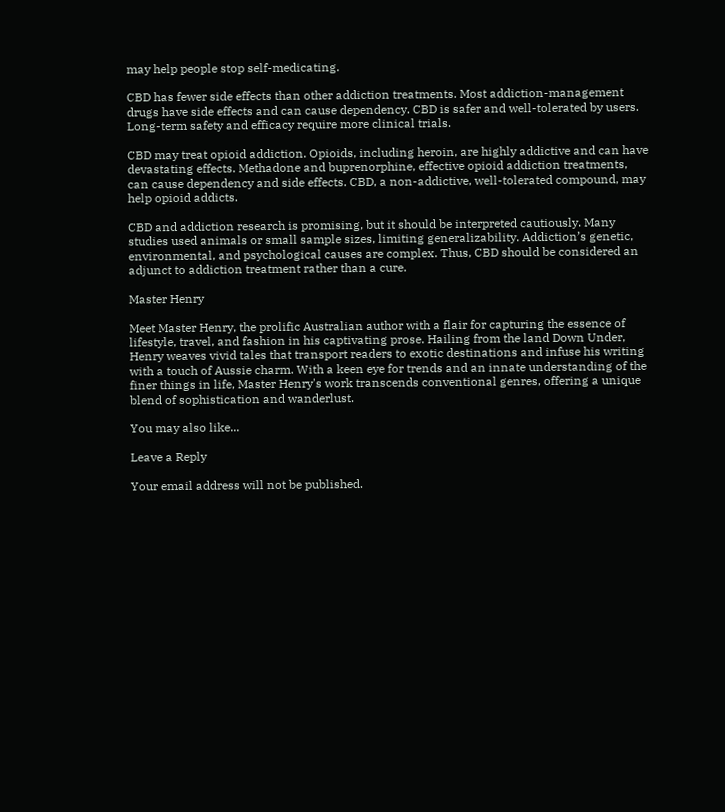may help people stop self-medicating.

CBD has fewer side effects than other addiction treatments. Most addiction-management drugs have side effects and can cause dependency. CBD is safer and well-tolerated by users. Long-term safety and efficacy require more clinical trials.

CBD may treat opioid addiction. Opioids, including heroin, are highly addictive and can have devastating effects. Methadone and buprenorphine, effective opioid addiction treatments, can cause dependency and side effects. CBD, a non-addictive, well-tolerated compound, may help opioid addicts.

CBD and addiction research is promising, but it should be interpreted cautiously. Many studies used animals or small sample sizes, limiting generalizability. Addiction’s genetic, environmental, and psychological causes are complex. Thus, CBD should be considered an adjunct to addiction treatment rather than a cure.

Master Henry

Meet Master Henry, the prolific Australian author with a flair for capturing the essence of lifestyle, travel, and fashion in his captivating prose. Hailing from the land Down Under, Henry weaves vivid tales that transport readers to exotic destinations and infuse his writing with a touch of Aussie charm. With a keen eye for trends and an innate understanding of the finer things in life, Master Henry's work transcends conventional genres, offering a unique blend of sophistication and wanderlust.

You may also like...

Leave a Reply

Your email address will not be published.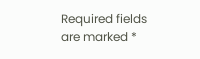Required fields are marked *